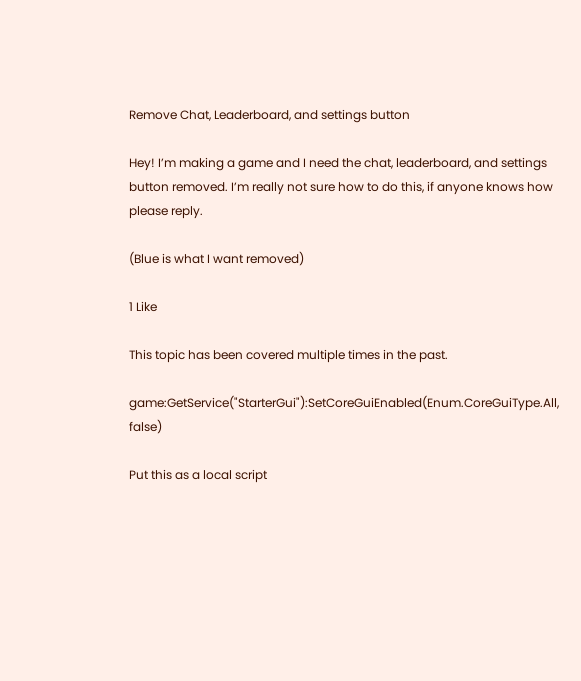Remove Chat, Leaderboard, and settings button

Hey! I’m making a game and I need the chat, leaderboard, and settings button removed. I’m really not sure how to do this, if anyone knows how please reply.

(Blue is what I want removed)

1 Like

This topic has been covered multiple times in the past.

game:GetService("StarterGui"):SetCoreGuiEnabled(Enum.CoreGuiType.All, false)

Put this as a local script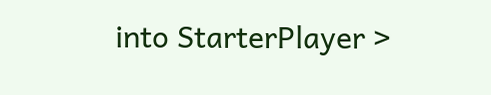into StarterPlayer >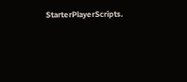StarterPlayerScripts.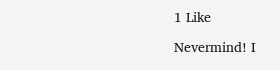1 Like

Nevermind! I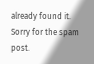already found it. Sorry for the spam post.